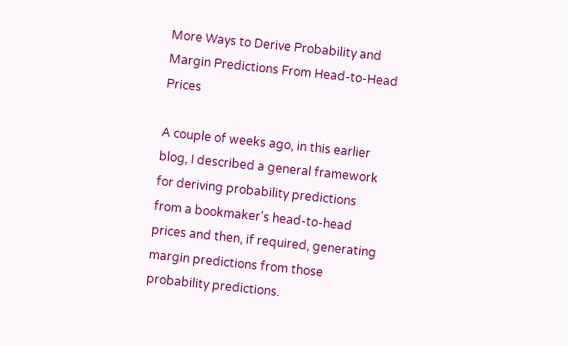More Ways to Derive Probability and Margin Predictions From Head-to-Head Prices

A couple of weeks ago, in this earlier blog, I described a general framework for deriving probability predictions from a bookmaker's head-to-head prices and then, if required, generating margin predictions from those probability predictions.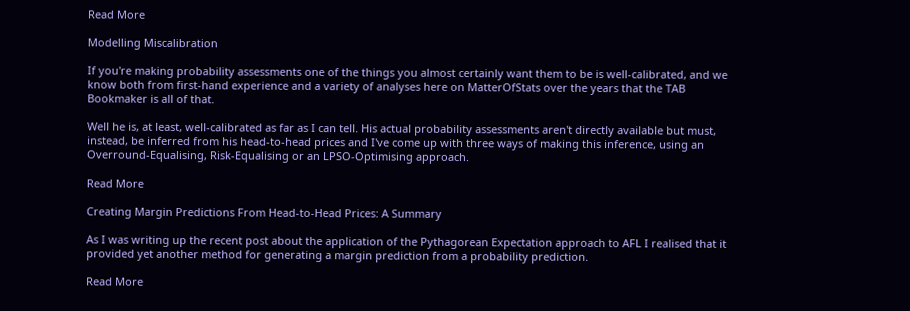Read More

Modelling Miscalibration

If you're making probability assessments one of the things you almost certainly want them to be is well-calibrated, and we know both from first-hand experience and a variety of analyses here on MatterOfStats over the years that the TAB Bookmaker is all of that.

Well he is, at least, well-calibrated as far as I can tell. His actual probability assessments aren't directly available but must, instead, be inferred from his head-to-head prices and I've come up with three ways of making this inference, using an Overround-Equalising, Risk-Equalising or an LPSO-Optimising approach.

Read More

Creating Margin Predictions From Head-to-Head Prices: A Summary

As I was writing up the recent post about the application of the Pythagorean Expectation approach to AFL I realised that it provided yet another method for generating a margin prediction from a probability prediction.

Read More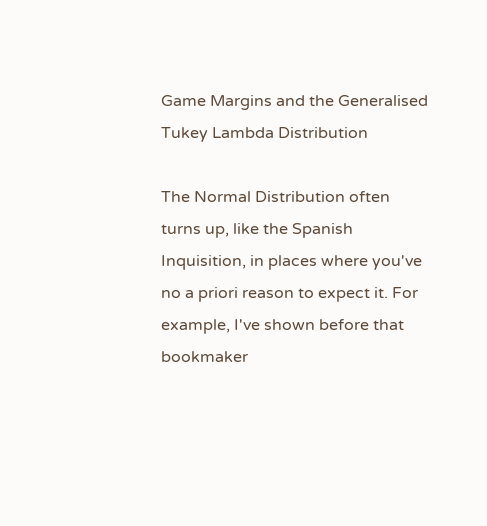Game Margins and the Generalised Tukey Lambda Distribution

The Normal Distribution often turns up, like the Spanish Inquisition, in places where you've no a priori reason to expect it. For example, I've shown before that bookmaker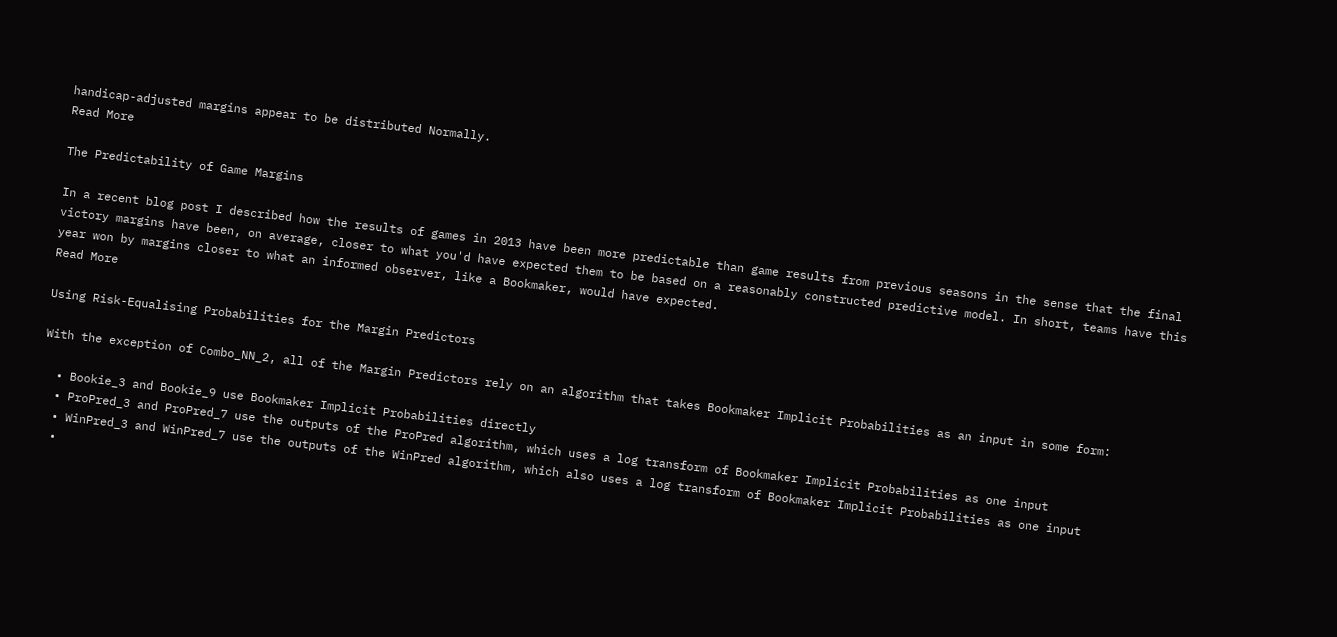handicap-adjusted margins appear to be distributed Normally.
Read More

The Predictability of Game Margins

In a recent blog post I described how the results of games in 2013 have been more predictable than game results from previous seasons in the sense that the final victory margins have been, on average, closer to what you'd have expected them to be based on a reasonably constructed predictive model. In short, teams have this year won by margins closer to what an informed observer, like a Bookmaker, would have expected.
Read More

Using Risk-Equalising Probabilities for the Margin Predictors

With the exception of Combo_NN_2, all of the Margin Predictors rely on an algorithm that takes Bookmaker Implicit Probabilities as an input in some form:

  • Bookie_3 and Bookie_9 use Bookmaker Implicit Probabilities directly
  • ProPred_3 and ProPred_7 use the outputs of the ProPred algorithm, which uses a log transform of Bookmaker Implicit Probabilities as one input
  • WinPred_3 and WinPred_7 use the outputs of the WinPred algorithm, which also uses a log transform of Bookmaker Implicit Probabilities as one input
  •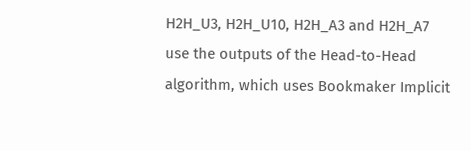H2H_U3, H2H_U10, H2H_A3 and H2H_A7 use the outputs of the Head-to-Head algorithm, which uses Bookmaker Implicit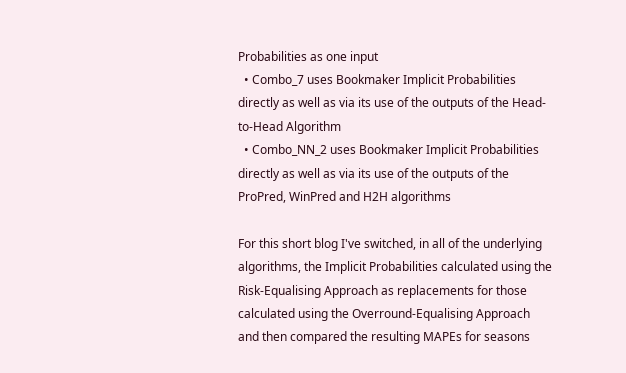Probabilities as one input
  • Combo_7 uses Bookmaker Implicit Probabilities directly as well as via its use of the outputs of the Head-to-Head Algorithm
  • Combo_NN_2 uses Bookmaker Implicit Probabilities directly as well as via its use of the outputs of the ProPred, WinPred and H2H algorithms

For this short blog I've switched, in all of the underlying algorithms, the Implicit Probabilities calculated using the Risk-Equalising Approach as replacements for those calculated using the Overround-Equalising Approach and then compared the resulting MAPEs for seasons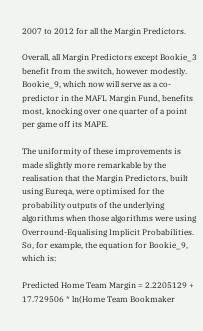2007 to 2012 for all the Margin Predictors.

Overall, all Margin Predictors except Bookie_3 benefit from the switch, however modestly. Bookie_9, which now will serve as a co-predictor in the MAFL Margin Fund, benefits most, knocking over one quarter of a point per game off its MAPE.

The uniformity of these improvements is made slightly more remarkable by the realisation that the Margin Predictors, built using Eureqa, were optimised for the probability outputs of the underlying algorithms when those algorithms were using Overround-Equalising Implicit Probabilities. So, for example, the equation for Bookie_9, which is:

Predicted Home Team Margin = 2.2205129 + 17.729506 * ln(Home Team Bookmaker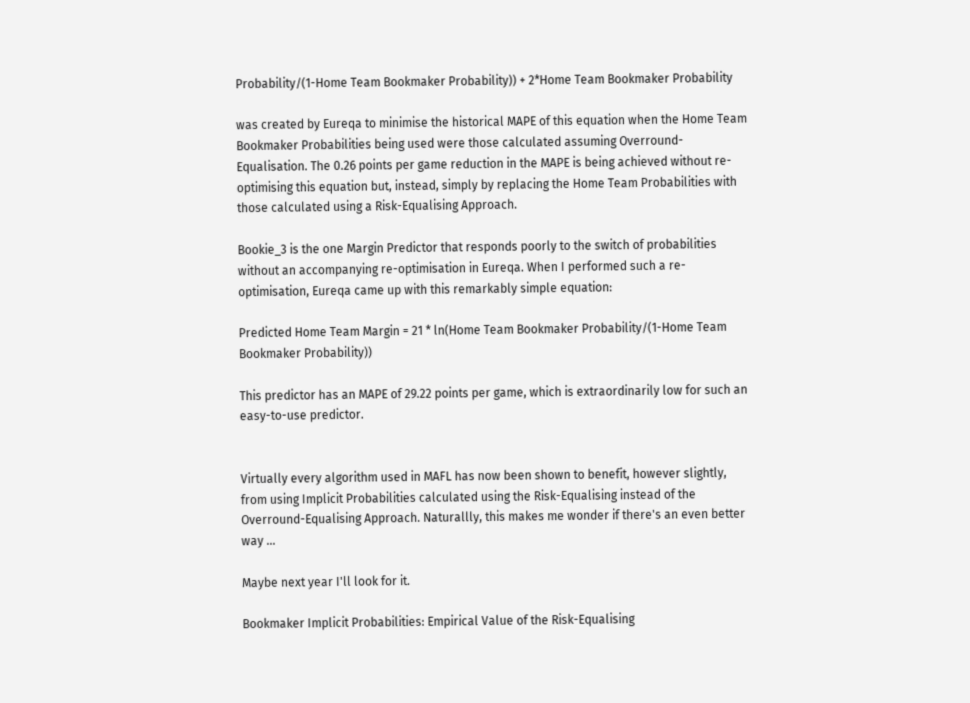Probability/(1-Home Team Bookmaker Probability)) + 2*Home Team Bookmaker Probability

was created by Eureqa to minimise the historical MAPE of this equation when the Home Team Bookmaker Probabilities being used were those calculated assuming Overround-Equalisation. The 0.26 points per game reduction in the MAPE is being achieved without re-optimising this equation but, instead, simply by replacing the Home Team Probabilities with those calculated using a Risk-Equalising Approach.

Bookie_3 is the one Margin Predictor that responds poorly to the switch of probabilities without an accompanying re-optimisation in Eureqa. When I performed such a re-optimisation, Eureqa came up with this remarkably simple equation:

Predicted Home Team Margin = 21 * ln(Home Team Bookmaker Probability/(1-Home Team Bookmaker Probability))

This predictor has an MAPE of 29.22 points per game, which is extraordinarily low for such an easy-to-use predictor.


Virtually every algorithm used in MAFL has now been shown to benefit, however slightly, from using Implicit Probabilities calculated using the Risk-Equalising instead of the Overround-Equalising Approach. Naturallly, this makes me wonder if there's an even better way ...

Maybe next year I'll look for it.

Bookmaker Implicit Probabilities: Empirical Value of the Risk-Equalising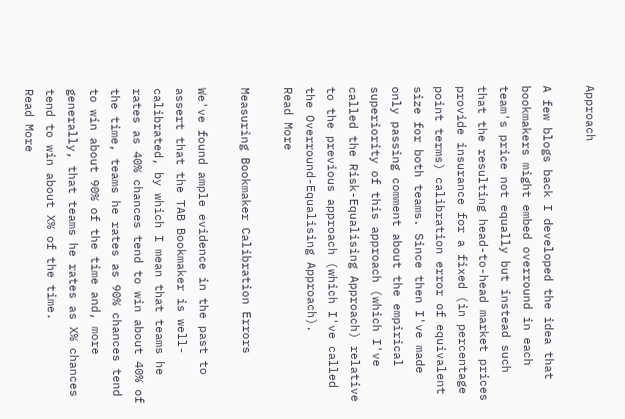Approach

A few blogs back I developed the idea that bookmakers might embed overround in each team's price not equally but instead such that the resulting head-to-head market prices provide insurance for a fixed (in percentage point terms) calibration error of equivalent size for both teams. Since then I've made only passing comment about the empirical superiority of this approach (which I've called the Risk-Equalising Approach) relative to the previous approach (which I've called the Overround-Equalising Approach).
Read More

Measuring Bookmaker Calibration Errors

We've found ample evidence in the past to assert that the TAB Bookmaker is well-calibrated, by which I mean that teams he rates as 40% chances tend to win about 40% of the time, teams he rates as 90% chances tend to win about 90% of the time and, more generally, that teams he rates as X% chances tend to win about X% of the time.
Read More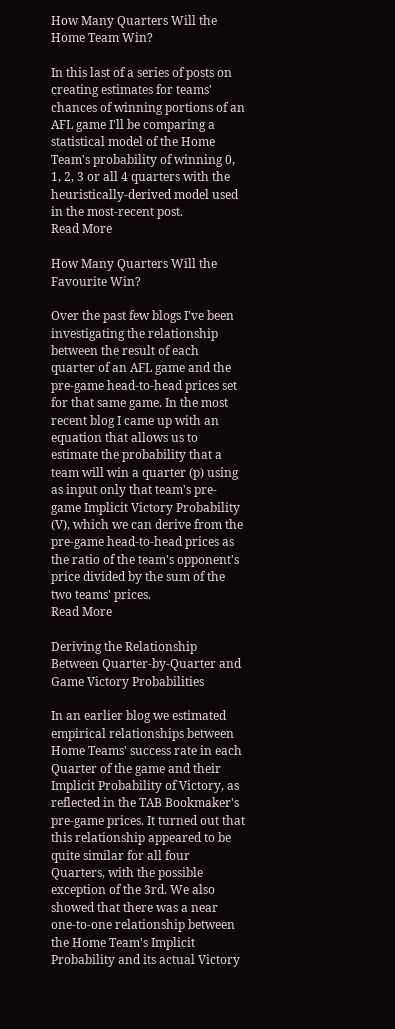How Many Quarters Will the Home Team Win?

In this last of a series of posts on creating estimates for teams' chances of winning portions of an AFL game I'll be comparing a statistical model of the Home Team's probability of winning 0, 1, 2, 3 or all 4 quarters with the heuristically-derived model used in the most-recent post.
Read More

How Many Quarters Will the Favourite Win?

Over the past few blogs I've been investigating the relationship between the result of each quarter of an AFL game and the pre-game head-to-head prices set for that same game. In the most recent blog I came up with an equation that allows us to estimate the probability that a team will win a quarter (p) using as input only that team's pre-game Implicit Victory Probability (V), which we can derive from the pre-game head-to-head prices as the ratio of the team's opponent's price divided by the sum of the two teams' prices.
Read More

Deriving the Relationship Between Quarter-by-Quarter and Game Victory Probabilities

In an earlier blog we estimated empirical relationships between Home Teams' success rate in each Quarter of the game and their Implicit Probability of Victory, as reflected in the TAB Bookmaker's pre-game prices. It turned out that this relationship appeared to be quite similar for all four Quarters, with the possible exception of the 3rd. We also showed that there was a near one-to-one relationship between the Home Team's Implicit Probability and its actual Victory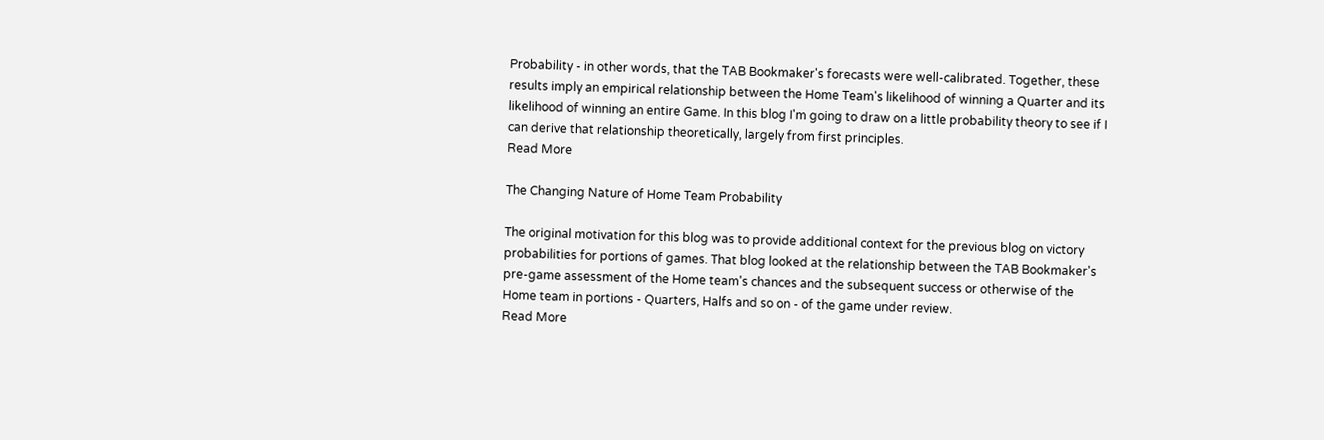Probability - in other words, that the TAB Bookmaker's forecasts were well-calibrated. Together, these results imply an empirical relationship between the Home Team's likelihood of winning a Quarter and its likelihood of winning an entire Game. In this blog I'm going to draw on a little probability theory to see if I can derive that relationship theoretically, largely from first principles.
Read More

The Changing Nature of Home Team Probability

The original motivation for this blog was to provide additional context for the previous blog on victory probabilities for portions of games. That blog looked at the relationship between the TAB Bookmaker's pre-game assessment of the Home team's chances and the subsequent success or otherwise of the Home team in portions - Quarters, Halfs and so on - of the game under review.
Read More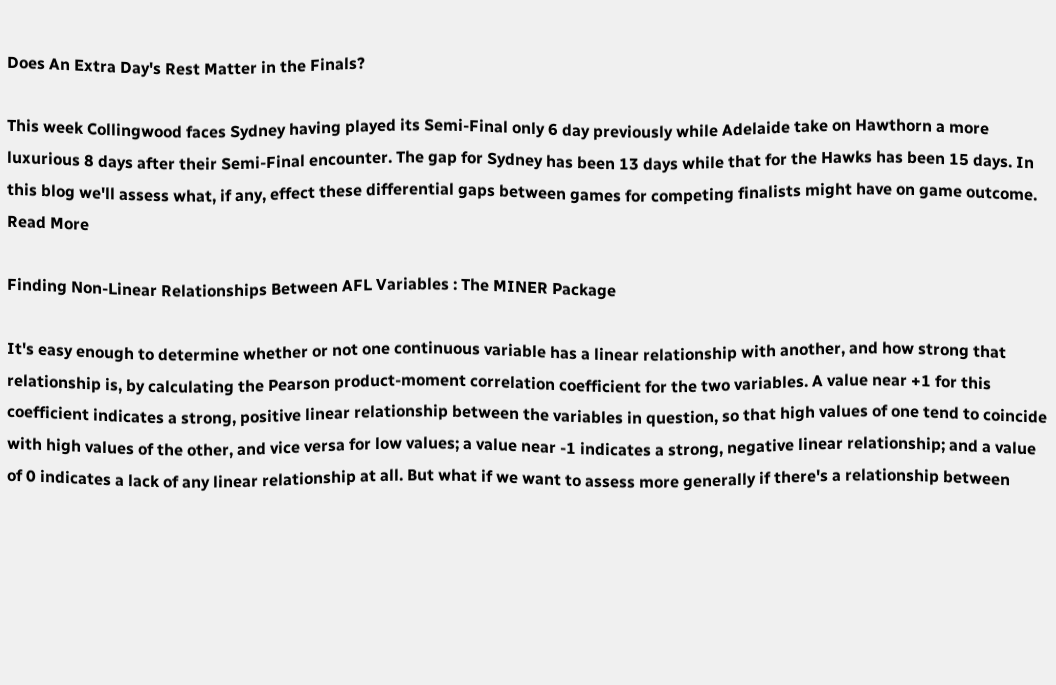Does An Extra Day's Rest Matter in the Finals?

This week Collingwood faces Sydney having played its Semi-Final only 6 day previously while Adelaide take on Hawthorn a more luxurious 8 days after their Semi-Final encounter. The gap for Sydney has been 13 days while that for the Hawks has been 15 days. In this blog we'll assess what, if any, effect these differential gaps between games for competing finalists might have on game outcome.
Read More

Finding Non-Linear Relationships Between AFL Variables : The MINER Package

It's easy enough to determine whether or not one continuous variable has a linear relationship with another, and how strong that relationship is, by calculating the Pearson product-moment correlation coefficient for the two variables. A value near +1 for this coefficient indicates a strong, positive linear relationship between the variables in question, so that high values of one tend to coincide with high values of the other, and vice versa for low values; a value near -1 indicates a strong, negative linear relationship; and a value of 0 indicates a lack of any linear relationship at all. But what if we want to assess more generally if there's a relationship between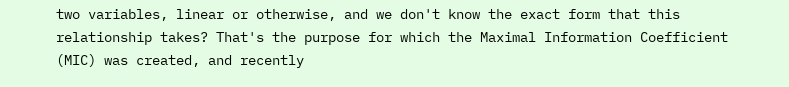two variables, linear or otherwise, and we don't know the exact form that this relationship takes? That's the purpose for which the Maximal Information Coefficient (MIC) was created, and recently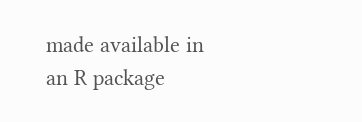made available in an R package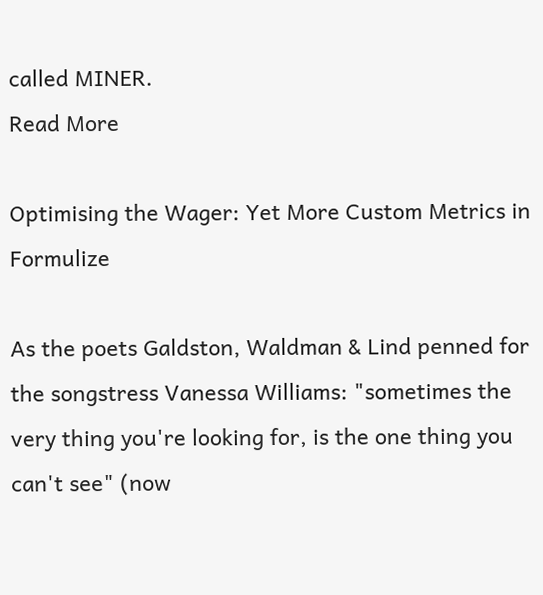called MINER.
Read More

Optimising the Wager: Yet More Custom Metrics in Formulize

As the poets Galdston, Waldman & Lind penned for the songstress Vanessa Williams: "sometimes the very thing you're looking for, is the one thing you can't see" (now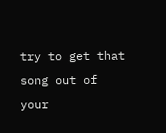try to get that song out of your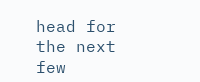head for the next few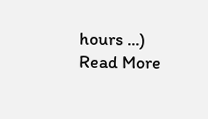hours ...)
Read More